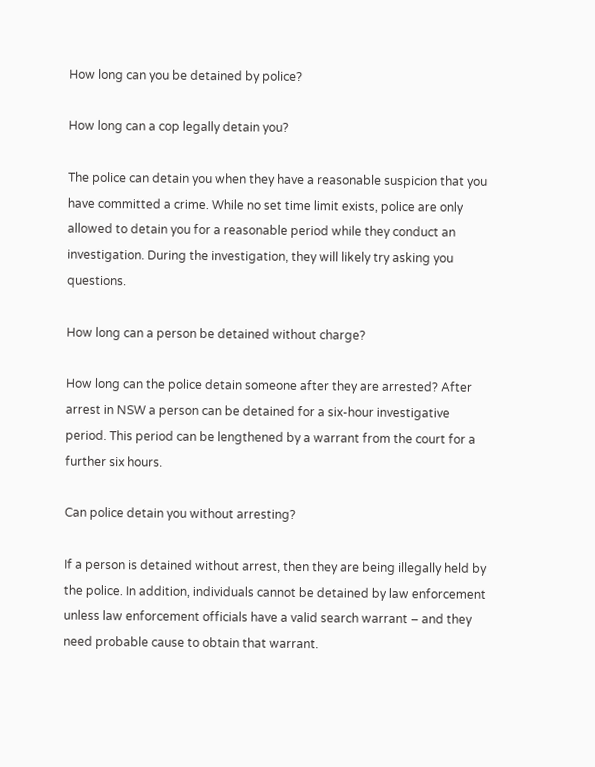How long can you be detained by police?

How long can a cop legally detain you?

The police can detain you when they have a reasonable suspicion that you have committed a crime. While no set time limit exists, police are only allowed to detain you for a reasonable period while they conduct an investigation. During the investigation, they will likely try asking you questions.

How long can a person be detained without charge?

How long can the police detain someone after they are arrested? After arrest in NSW a person can be detained for a six-hour investigative period. This period can be lengthened by a warrant from the court for a further six hours.

Can police detain you without arresting?

If a person is detained without arrest, then they are being illegally held by the police. In addition, individuals cannot be detained by law enforcement unless law enforcement officials have a valid search warrant – and they need probable cause to obtain that warrant.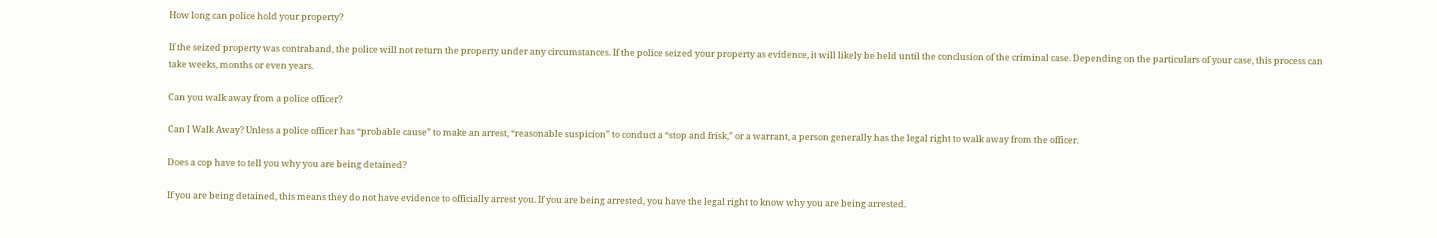How long can police hold your property?

If the seized property was contraband, the police will not return the property under any circumstances. If the police seized your property as evidence, it will likely be held until the conclusion of the criminal case. Depending on the particulars of your case, this process can take weeks, months or even years.

Can you walk away from a police officer?

Can I Walk Away? Unless a police officer has “probable cause” to make an arrest, “reasonable suspicion” to conduct a “stop and frisk,” or a warrant, a person generally has the legal right to walk away from the officer.

Does a cop have to tell you why you are being detained?

If you are being detained, this means they do not have evidence to officially arrest you. If you are being arrested, you have the legal right to know why you are being arrested.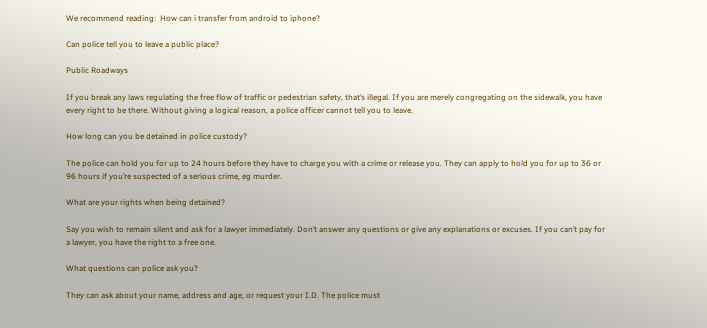We recommend reading:  How can i transfer from android to iphone?

Can police tell you to leave a public place?

Public Roadways

If you break any laws regulating the free flow of traffic or pedestrian safety, that’s illegal. If you are merely congregating on the sidewalk, you have every right to be there. Without giving a logical reason, a police officer cannot tell you to leave.

How long can you be detained in police custody?

The police can hold you for up to 24 hours before they have to charge you with a crime or release you. They can apply to hold you for up to 36 or 96 hours if you’re suspected of a serious crime, eg murder.

What are your rights when being detained?

Say you wish to remain silent and ask for a lawyer immediately. Don’t answer any questions or give any explanations or excuses. If you can’t pay for a lawyer, you have the right to a free one.

What questions can police ask you?

They can ask about your name, address and age, or request your I.D. The police must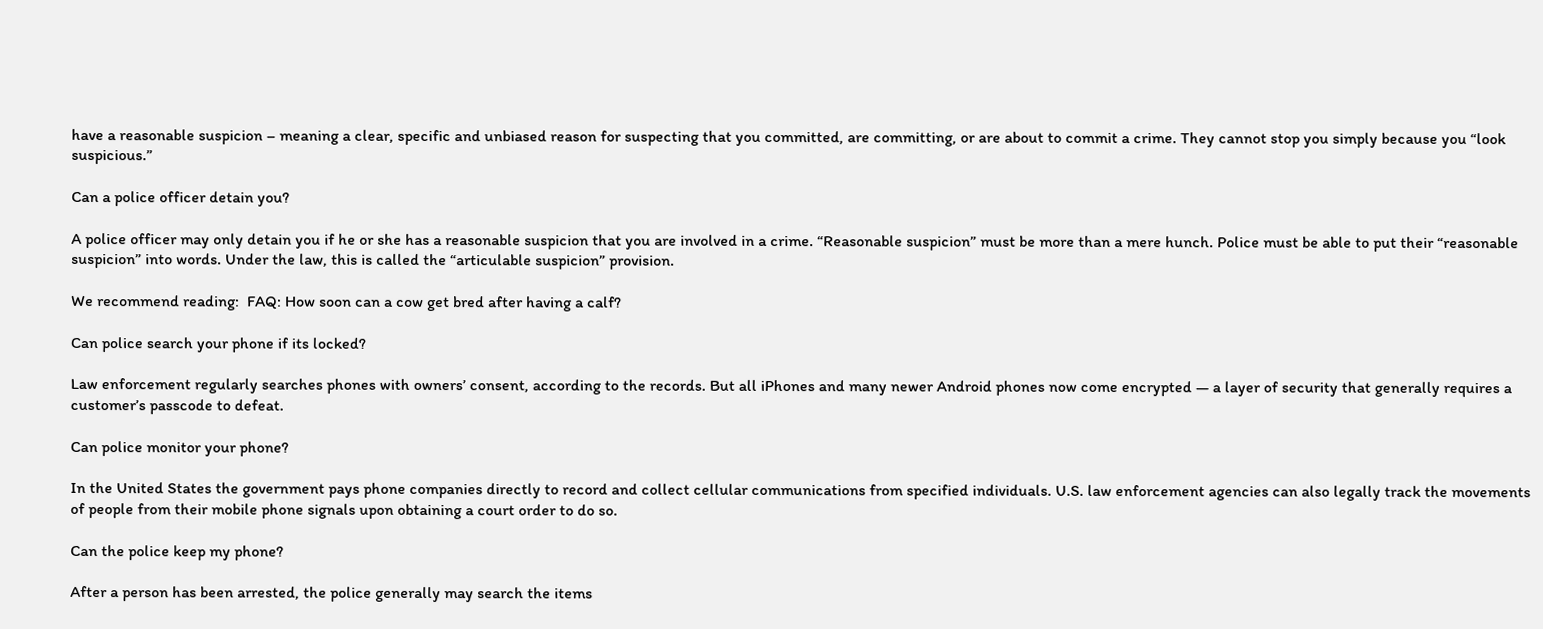have a reasonable suspicion – meaning a clear, specific and unbiased reason for suspecting that you committed, are committing, or are about to commit a crime. They cannot stop you simply because you “look suspicious.”

Can a police officer detain you?

A police officer may only detain you if he or she has a reasonable suspicion that you are involved in a crime. “Reasonable suspicion” must be more than a mere hunch. Police must be able to put their “reasonable suspicion” into words. Under the law, this is called the “articulable suspicion” provision.

We recommend reading:  FAQ: How soon can a cow get bred after having a calf?

Can police search your phone if its locked?

Law enforcement regularly searches phones with owners’ consent, according to the records. But all iPhones and many newer Android phones now come encrypted — a layer of security that generally requires a customer’s passcode to defeat.

Can police monitor your phone?

In the United States the government pays phone companies directly to record and collect cellular communications from specified individuals. U.S. law enforcement agencies can also legally track the movements of people from their mobile phone signals upon obtaining a court order to do so.

Can the police keep my phone?

After a person has been arrested, the police generally may search the items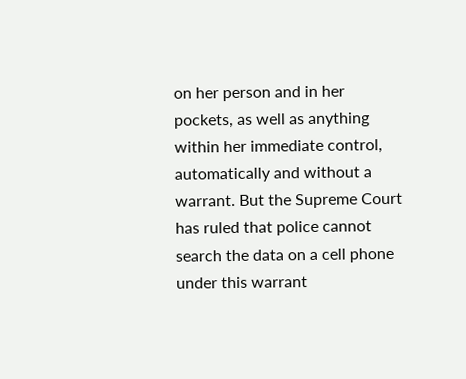on her person and in her pockets, as well as anything within her immediate control, automatically and without a warrant. But the Supreme Court has ruled that police cannot search the data on a cell phone under this warrant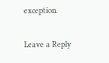exception.

Leave a Reply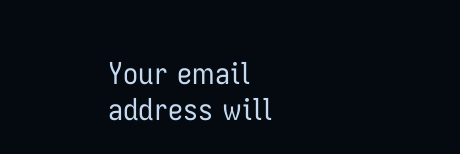Your email address will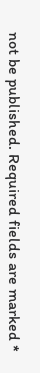not be published. Required fields are marked *